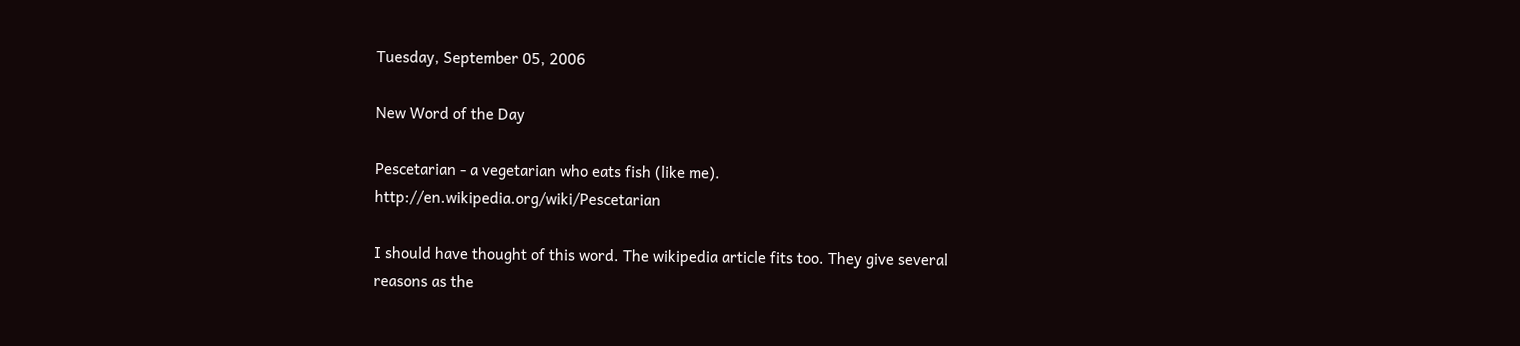Tuesday, September 05, 2006

New Word of the Day

Pescetarian - a vegetarian who eats fish (like me). http://en.wikipedia.org/wiki/Pescetarian

I should have thought of this word. The wikipedia article fits too. They give several reasons as the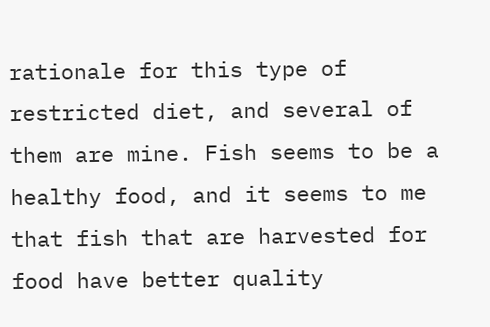rationale for this type of restricted diet, and several of them are mine. Fish seems to be a healthy food, and it seems to me that fish that are harvested for food have better quality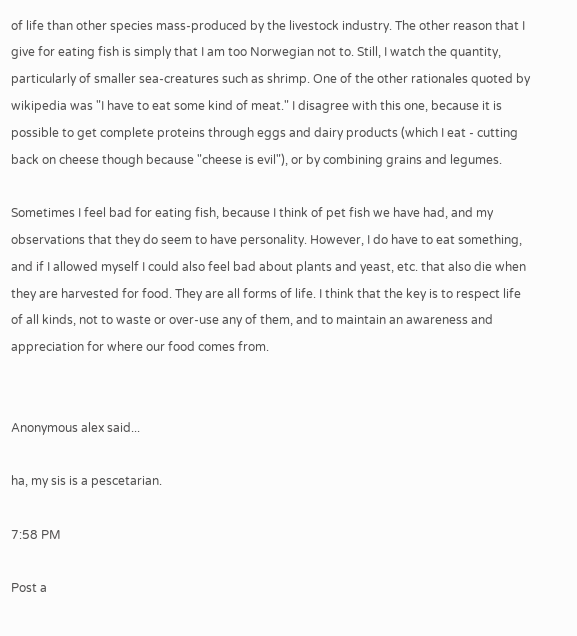of life than other species mass-produced by the livestock industry. The other reason that I give for eating fish is simply that I am too Norwegian not to. Still, I watch the quantity, particularly of smaller sea-creatures such as shrimp. One of the other rationales quoted by wikipedia was "I have to eat some kind of meat." I disagree with this one, because it is possible to get complete proteins through eggs and dairy products (which I eat - cutting back on cheese though because "cheese is evil"), or by combining grains and legumes.

Sometimes I feel bad for eating fish, because I think of pet fish we have had, and my observations that they do seem to have personality. However, I do have to eat something, and if I allowed myself I could also feel bad about plants and yeast, etc. that also die when they are harvested for food. They are all forms of life. I think that the key is to respect life of all kinds, not to waste or over-use any of them, and to maintain an awareness and appreciation for where our food comes from.


Anonymous alex said...

ha, my sis is a pescetarian.

7:58 PM

Post a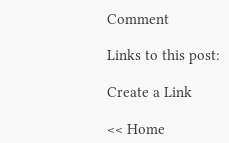Comment

Links to this post:

Create a Link

<< Home